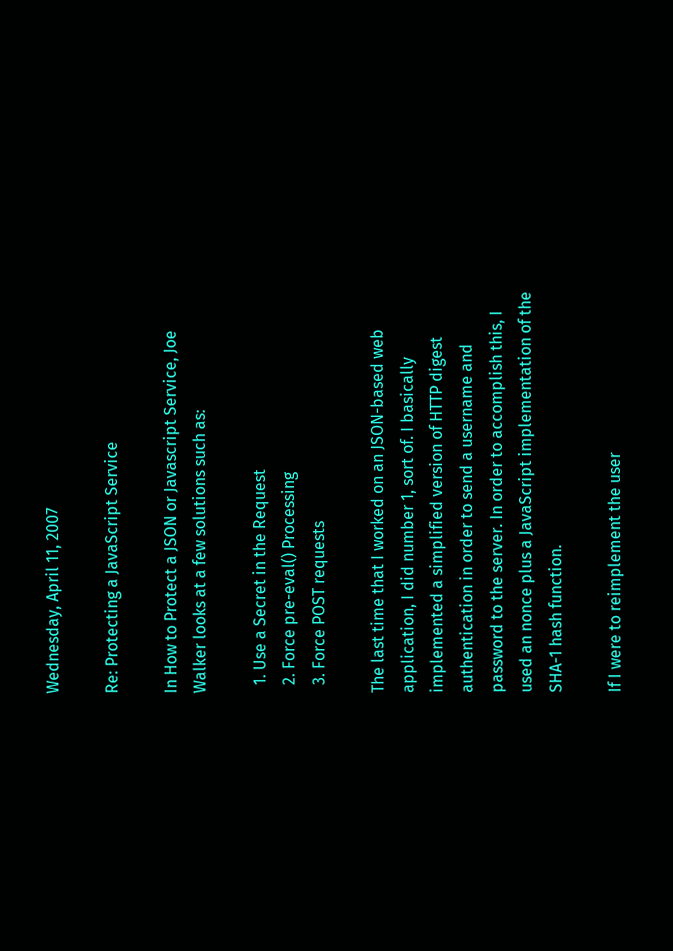Wednesday, April 11, 2007

Re: Protecting a JavaScript Service

In How to Protect a JSON or Javascript Service, Joe Walker looks at a few solutions such as:

  1. Use a Secret in the Request
  2. Force pre-eval() Processing
  3. Force POST requests

The last time that I worked on an JSON-based web application, I did number 1, sort of. I basically implemented a simplified version of HTTP digest authentication in order to send a username and password to the server. In order to accomplish this, I used an nonce plus a JavaScript implementation of the SHA-1 hash function.

If I were to reimplement the user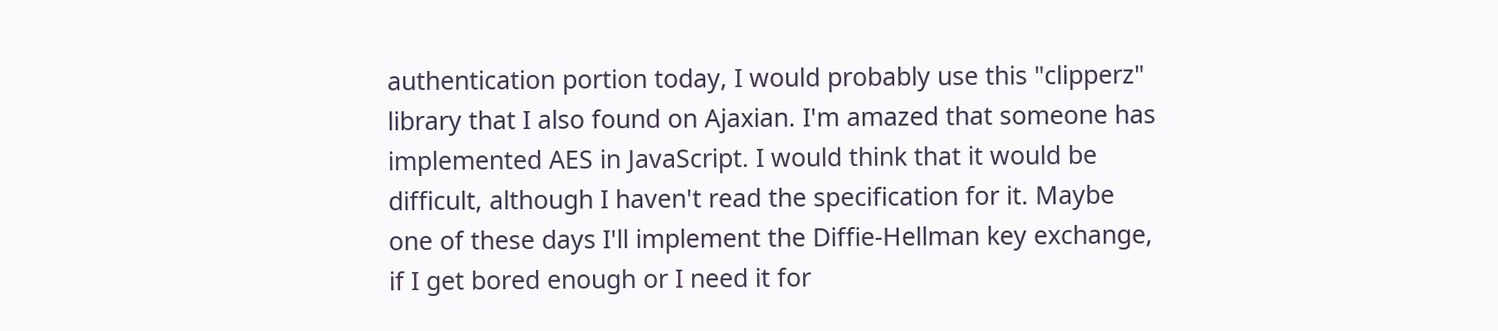authentication portion today, I would probably use this "clipperz" library that I also found on Ajaxian. I'm amazed that someone has implemented AES in JavaScript. I would think that it would be difficult, although I haven't read the specification for it. Maybe one of these days I'll implement the Diffie-Hellman key exchange, if I get bored enough or I need it for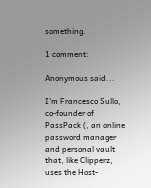something.

1 comment:

Anonymous said...

I'm Francesco Sullo, co-founder of PassPack (, an online password manager and personal vault that, like Clipperz, uses the Host-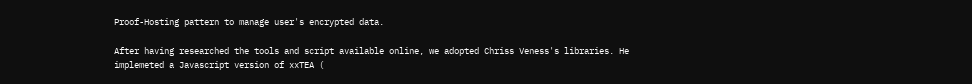Proof-Hosting pattern to manage user's encrypted data.

After having researched the tools and script available online, we adopted Chriss Veness's libraries. He implemeted a Javascript version of xxTEA (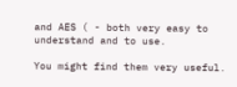and AES ( - both very easy to understand and to use.

You might find them very useful.